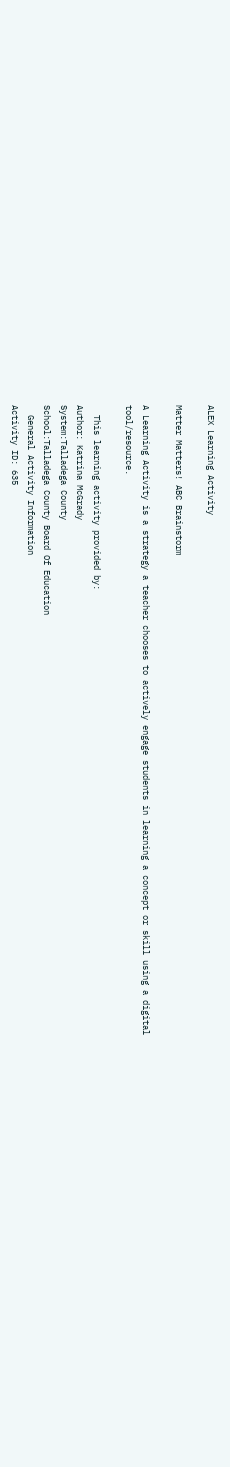ALEX Learning Activity

Matter Matters! ABC Brainstorm

A Learning Activity is a strategy a teacher chooses to actively engage students in learning a concept or skill using a digital tool/resource.

  This learning activity provided by:
Author: Katrina McGrady
System:Talladega County
School:Talladega County Board Of Education
  General Activity Information
Activity ID: 635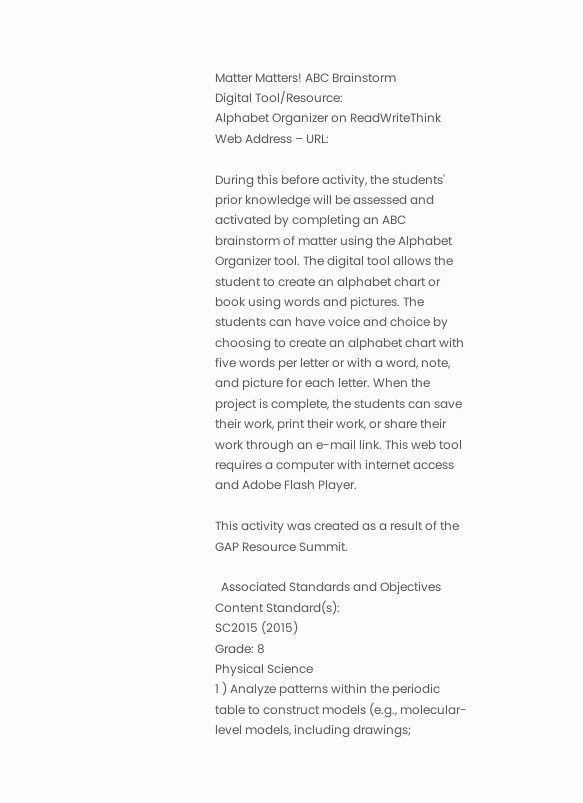Matter Matters! ABC Brainstorm
Digital Tool/Resource:
Alphabet Organizer on ReadWriteThink
Web Address – URL:

During this before activity, the students' prior knowledge will be assessed and activated by completing an ABC brainstorm of matter using the Alphabet Organizer tool. The digital tool allows the student to create an alphabet chart or book using words and pictures. The students can have voice and choice by choosing to create an alphabet chart with five words per letter or with a word, note, and picture for each letter. When the project is complete, the students can save their work, print their work, or share their work through an e-mail link. This web tool requires a computer with internet access and Adobe Flash Player.

This activity was created as a result of the GAP Resource Summit.

  Associated Standards and Objectives
Content Standard(s):
SC2015 (2015)
Grade: 8
Physical Science
1 ) Analyze patterns within the periodic table to construct models (e.g., molecular-level models, including drawings;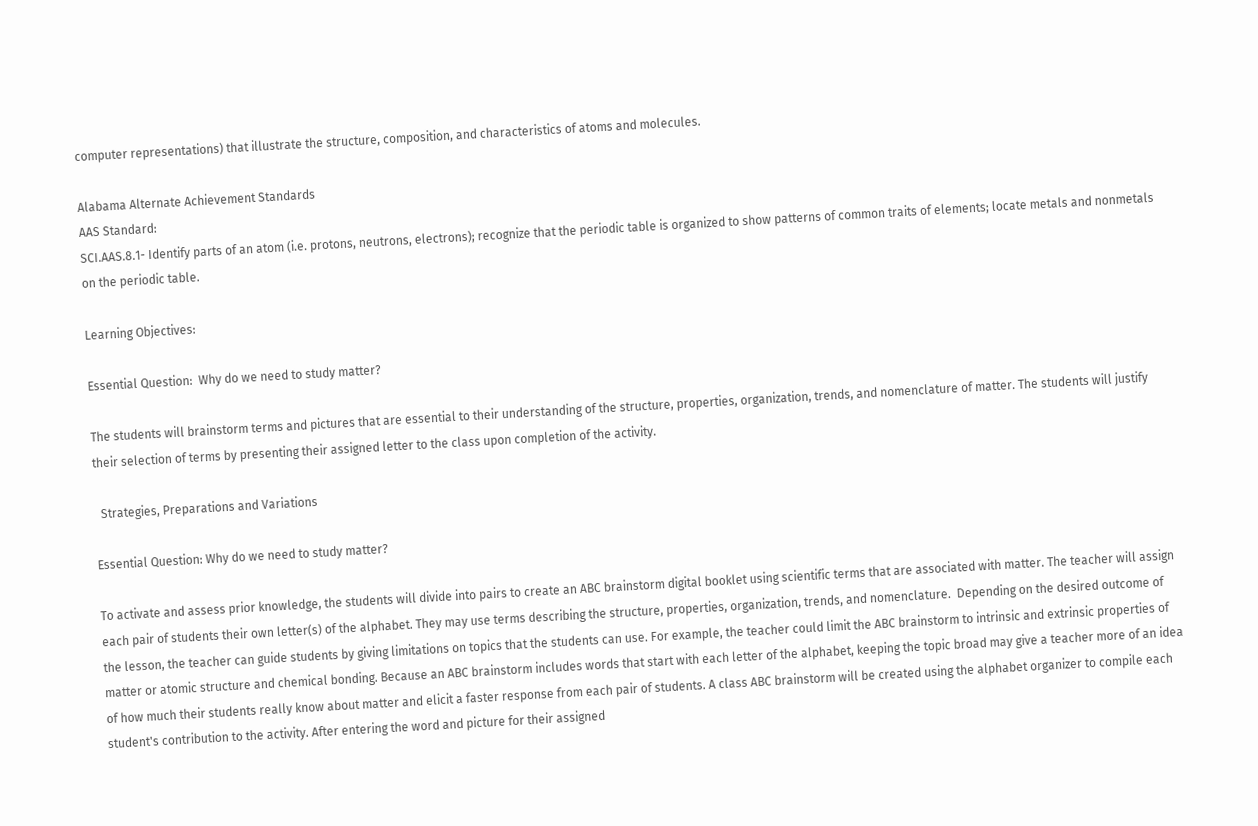computer representations) that illustrate the structure, composition, and characteristics of atoms and molecules.

Alabama Alternate Achievement Standards
AAS Standard:
SCI.AAS.8.1- Identify parts of an atom (i.e. protons, neutrons, electrons); recognize that the periodic table is organized to show patterns of common traits of elements; locate metals and nonmetals on the periodic table.

Learning Objectives:

Essential Question:  Why do we need to study matter?

The students will brainstorm terms and pictures that are essential to their understanding of the structure, properties, organization, trends, and nomenclature of matter. The students will justify their selection of terms by presenting their assigned letter to the class upon completion of the activity.

  Strategies, Preparations and Variations

Essential Question: Why do we need to study matter?

To activate and assess prior knowledge, the students will divide into pairs to create an ABC brainstorm digital booklet using scientific terms that are associated with matter. The teacher will assign each pair of students their own letter(s) of the alphabet. They may use terms describing the structure, properties, organization, trends, and nomenclature.  Depending on the desired outcome of the lesson, the teacher can guide students by giving limitations on topics that the students can use. For example, the teacher could limit the ABC brainstorm to intrinsic and extrinsic properties of matter or atomic structure and chemical bonding. Because an ABC brainstorm includes words that start with each letter of the alphabet, keeping the topic broad may give a teacher more of an idea of how much their students really know about matter and elicit a faster response from each pair of students. A class ABC brainstorm will be created using the alphabet organizer to compile each student's contribution to the activity. After entering the word and picture for their assigned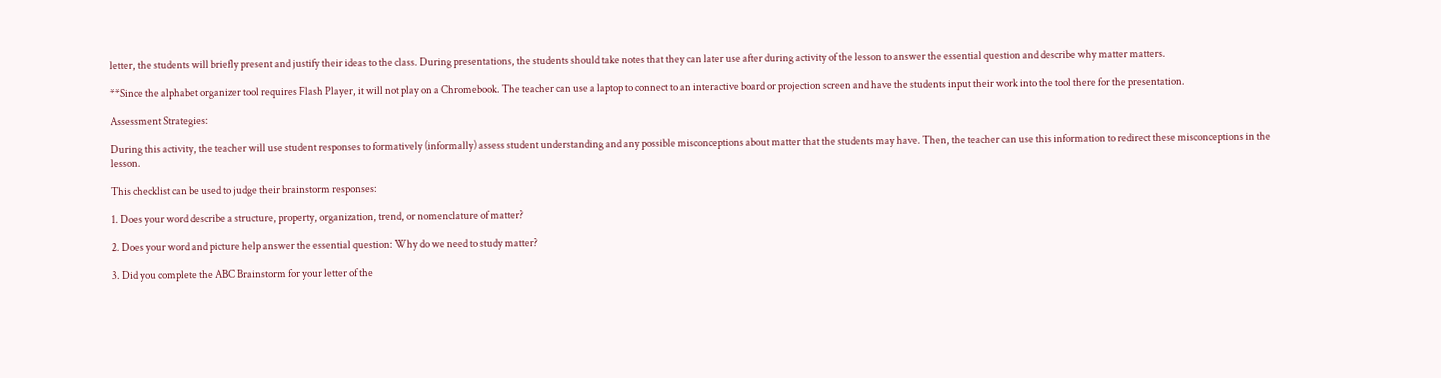letter, the students will briefly present and justify their ideas to the class. During presentations, the students should take notes that they can later use after during activity of the lesson to answer the essential question and describe why matter matters.

**Since the alphabet organizer tool requires Flash Player, it will not play on a Chromebook. The teacher can use a laptop to connect to an interactive board or projection screen and have the students input their work into the tool there for the presentation.

Assessment Strategies:

During this activity, the teacher will use student responses to formatively (informally) assess student understanding and any possible misconceptions about matter that the students may have. Then, the teacher can use this information to redirect these misconceptions in the lesson.

This checklist can be used to judge their brainstorm responses:

1. Does your word describe a structure, property, organization, trend, or nomenclature of matter?

2. Does your word and picture help answer the essential question: Why do we need to study matter?

3. Did you complete the ABC Brainstorm for your letter of the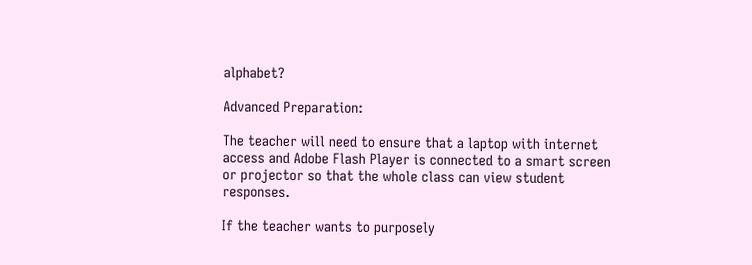alphabet?

Advanced Preparation:

The teacher will need to ensure that a laptop with internet access and Adobe Flash Player is connected to a smart screen or projector so that the whole class can view student responses.

If the teacher wants to purposely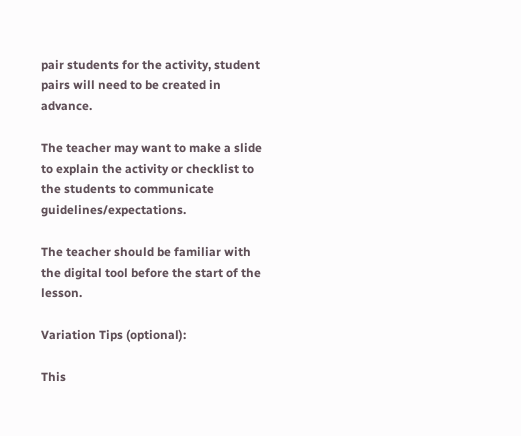pair students for the activity, student pairs will need to be created in advance.

The teacher may want to make a slide to explain the activity or checklist to the students to communicate guidelines/expectations.

The teacher should be familiar with the digital tool before the start of the lesson.

Variation Tips (optional):

This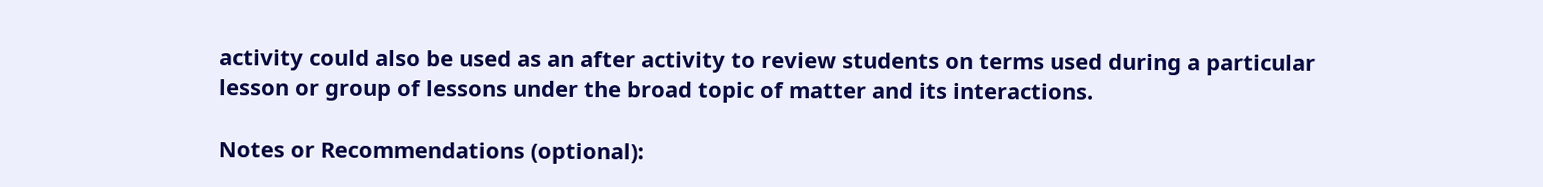activity could also be used as an after activity to review students on terms used during a particular lesson or group of lessons under the broad topic of matter and its interactions.

Notes or Recommendations (optional):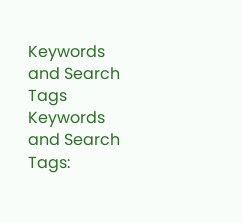Keywords and Search Tags
Keywords and Search Tags: